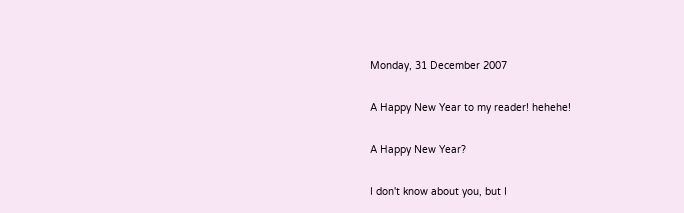Monday, 31 December 2007

A Happy New Year to my reader! hehehe!

A Happy New Year?

I don't know about you, but I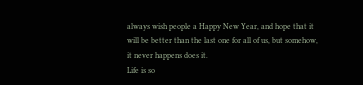always wish people a Happy New Year, and hope that it will be better than the last one for all of us, but somehow, it never happens does it.
Life is so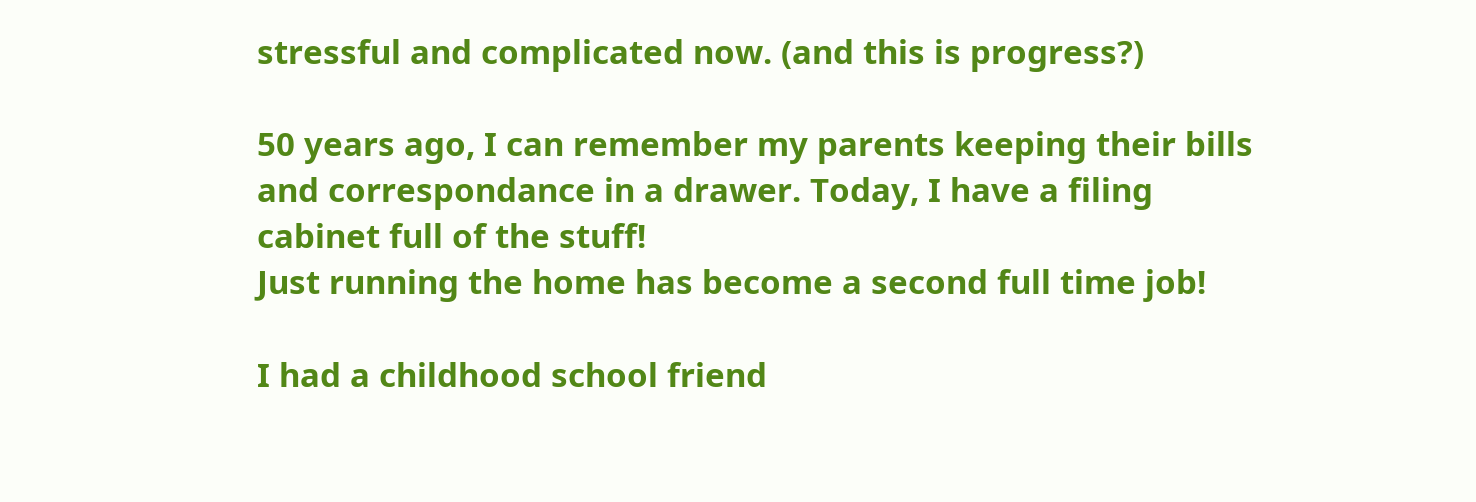stressful and complicated now. (and this is progress?)

50 years ago, I can remember my parents keeping their bills and correspondance in a drawer. Today, I have a filing cabinet full of the stuff!
Just running the home has become a second full time job!

I had a childhood school friend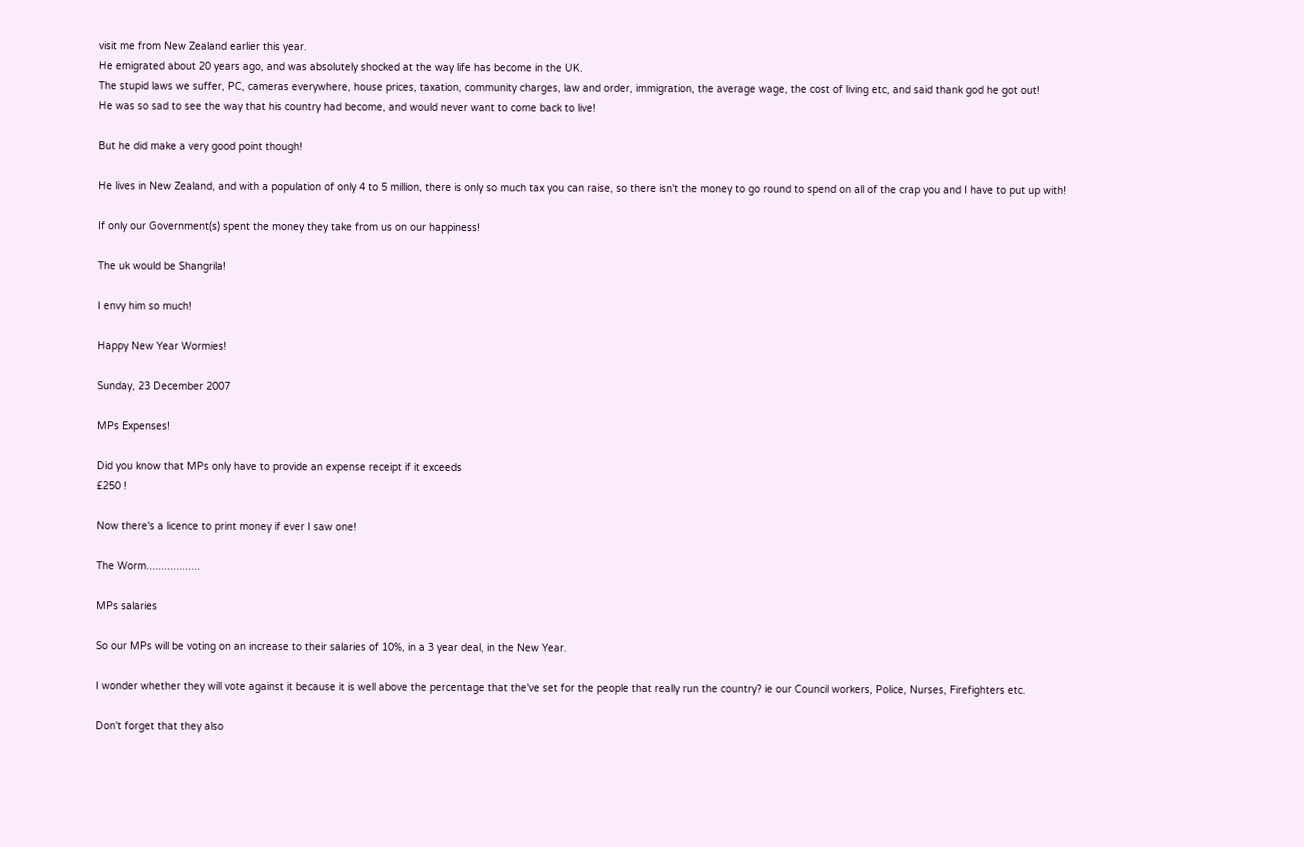visit me from New Zealand earlier this year.
He emigrated about 20 years ago, and was absolutely shocked at the way life has become in the UK.
The stupid laws we suffer, PC, cameras everywhere, house prices, taxation, community charges, law and order, immigration, the average wage, the cost of living etc, and said thank god he got out!
He was so sad to see the way that his country had become, and would never want to come back to live!

But he did make a very good point though!

He lives in New Zealand, and with a population of only 4 to 5 million, there is only so much tax you can raise, so there isn't the money to go round to spend on all of the crap you and I have to put up with!

If only our Government(s) spent the money they take from us on our happiness!

The uk would be Shangrila!

I envy him so much!

Happy New Year Wormies!

Sunday, 23 December 2007

MPs Expenses!

Did you know that MPs only have to provide an expense receipt if it exceeds
£250 !

Now there's a licence to print money if ever I saw one!

The Worm..................

MPs salaries

So our MPs will be voting on an increase to their salaries of 10%, in a 3 year deal, in the New Year.

I wonder whether they will vote against it because it is well above the percentage that the've set for the people that really run the country? ie our Council workers, Police, Nurses, Firefighters etc.

Don't forget that they also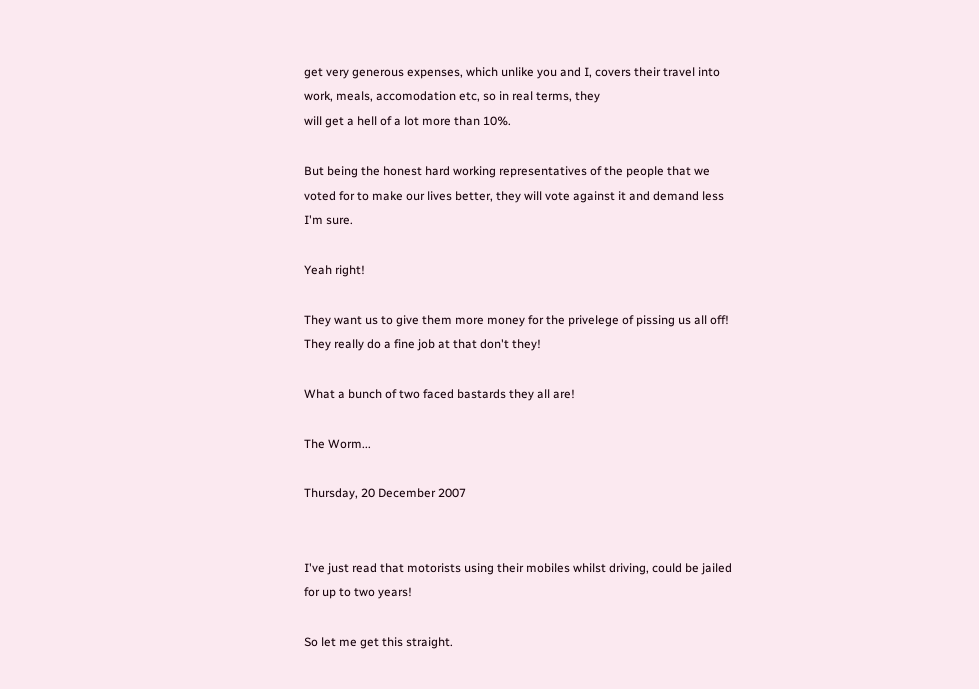get very generous expenses, which unlike you and I, covers their travel into work, meals, accomodation etc, so in real terms, they
will get a hell of a lot more than 10%.

But being the honest hard working representatives of the people that we voted for to make our lives better, they will vote against it and demand less I'm sure.

Yeah right!

They want us to give them more money for the privelege of pissing us all off!
They really do a fine job at that don't they!

What a bunch of two faced bastards they all are!

The Worm...

Thursday, 20 December 2007


I've just read that motorists using their mobiles whilst driving, could be jailed for up to two years!

So let me get this straight.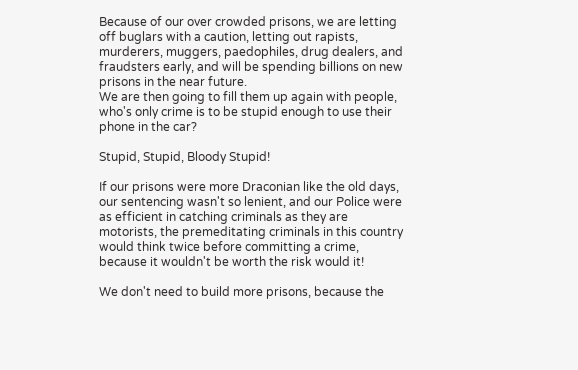Because of our over crowded prisons, we are letting off buglars with a caution, letting out rapists, murderers, muggers, paedophiles, drug dealers, and fraudsters early, and will be spending billions on new prisons in the near future.
We are then going to fill them up again with people, who's only crime is to be stupid enough to use their phone in the car?

Stupid, Stupid, Bloody Stupid!

If our prisons were more Draconian like the old days, our sentencing wasn't so lenient, and our Police were as efficient in catching criminals as they are motorists, the premeditating criminals in this country would think twice before committing a crime, because it wouldn't be worth the risk would it!

We don't need to build more prisons, because the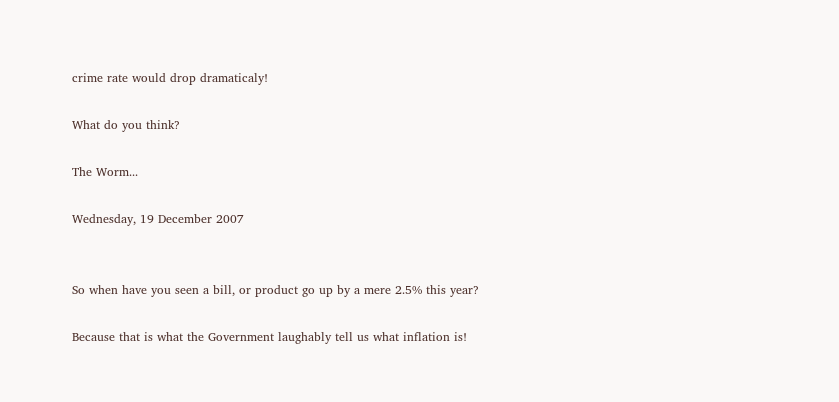crime rate would drop dramaticaly!

What do you think?

The Worm...

Wednesday, 19 December 2007


So when have you seen a bill, or product go up by a mere 2.5% this year?

Because that is what the Government laughably tell us what inflation is!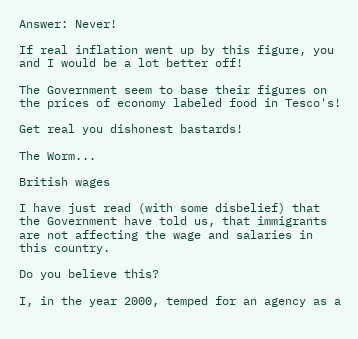Answer: Never!

If real inflation went up by this figure, you and I would be a lot better off!

The Government seem to base their figures on the prices of economy labeled food in Tesco's!

Get real you dishonest bastards!

The Worm...

British wages

I have just read (with some disbelief) that the Government have told us, that immigrants are not affecting the wage and salaries in this country.

Do you believe this?

I, in the year 2000, temped for an agency as a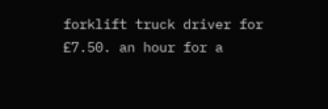forklift truck driver for £7.50. an hour for a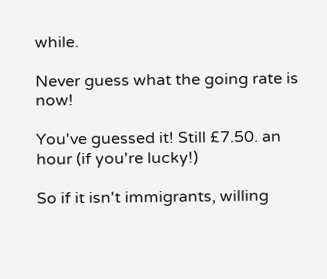while.

Never guess what the going rate is now!

You've guessed it! Still £7.50. an hour (if you're lucky!)

So if it isn't immigrants, willing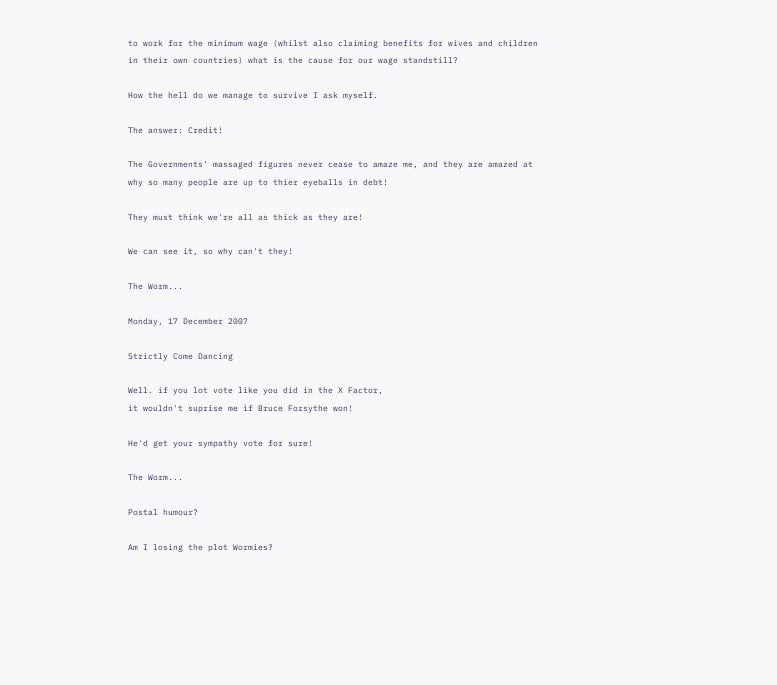to work for the minimum wage (whilst also claiming benefits for wives and children in their own countries) what is the cause for our wage standstill?

How the hell do we manage to survive I ask myself.

The answer: Credit!

The Governments' massaged figures never cease to amaze me, and they are amazed at why so many people are up to thier eyeballs in debt!

They must think we're all as thick as they are!

We can see it, so why can't they!

The Worm...

Monday, 17 December 2007

Strictly Come Dancing

Well. if you lot vote like you did in the X Factor,
it wouldn't suprise me if Bruce Forsythe won!

He'd get your sympathy vote for sure!

The Worm...

Postal humour?

Am I losing the plot Wormies?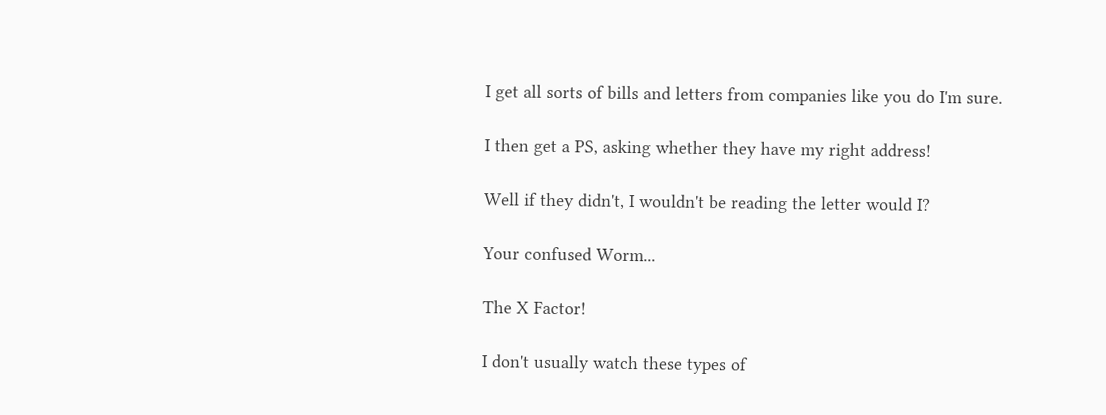I get all sorts of bills and letters from companies like you do I'm sure.

I then get a PS, asking whether they have my right address!

Well if they didn't, I wouldn't be reading the letter would I?

Your confused Worm...

The X Factor!

I don't usually watch these types of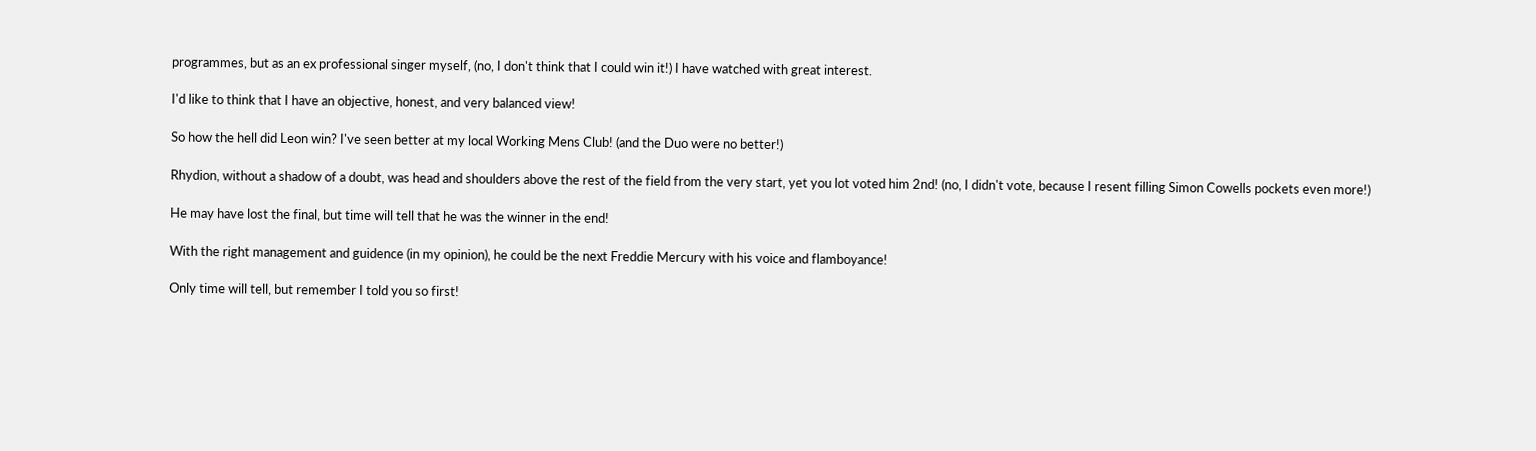programmes, but as an ex professional singer myself, (no, I don't think that I could win it!) I have watched with great interest.

I'd like to think that I have an objective, honest, and very balanced view!

So how the hell did Leon win? I've seen better at my local Working Mens Club! (and the Duo were no better!)

Rhydion, without a shadow of a doubt, was head and shoulders above the rest of the field from the very start, yet you lot voted him 2nd! (no, I didn't vote, because I resent filling Simon Cowells pockets even more!)

He may have lost the final, but time will tell that he was the winner in the end!

With the right management and guidence (in my opinion), he could be the next Freddie Mercury with his voice and flamboyance!

Only time will tell, but remember I told you so first!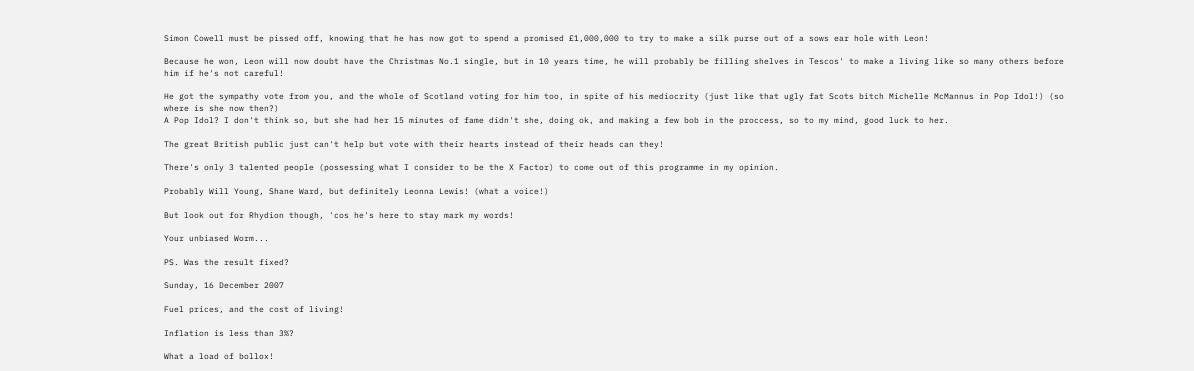Simon Cowell must be pissed off, knowing that he has now got to spend a promised £1,000,000 to try to make a silk purse out of a sows ear hole with Leon!

Because he won, Leon will now doubt have the Christmas No.1 single, but in 10 years time, he will probably be filling shelves in Tescos' to make a living like so many others before him if he's not careful!

He got the sympathy vote from you, and the whole of Scotland voting for him too, in spite of his mediocrity (just like that ugly fat Scots bitch Michelle McMannus in Pop Idol!) (so where is she now then?)
A Pop Idol? I don't think so, but she had her 15 minutes of fame didn't she, doing ok, and making a few bob in the proccess, so to my mind, good luck to her.

The great British public just can't help but vote with their hearts instead of their heads can they!

There's only 3 talented people (possessing what I consider to be the X Factor) to come out of this programme in my opinion.

Probably Will Young, Shane Ward, but definitely Leonna Lewis! (what a voice!)

But look out for Rhydion though, 'cos he's here to stay mark my words!

Your unbiased Worm...

PS. Was the result fixed?

Sunday, 16 December 2007

Fuel prices, and the cost of living!

Inflation is less than 3%?

What a load of bollox!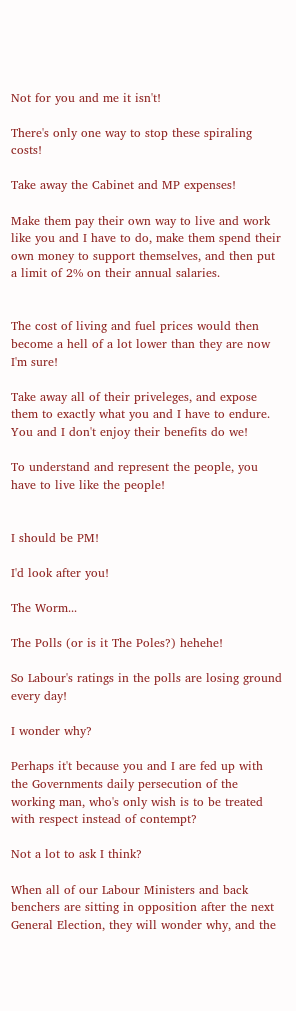Not for you and me it isn't!

There's only one way to stop these spiraling costs!

Take away the Cabinet and MP expenses!

Make them pay their own way to live and work like you and I have to do, make them spend their own money to support themselves, and then put a limit of 2% on their annual salaries.


The cost of living and fuel prices would then become a hell of a lot lower than they are now I'm sure!

Take away all of their priveleges, and expose them to exactly what you and I have to endure.
You and I don't enjoy their benefits do we!

To understand and represent the people, you have to live like the people!


I should be PM!

I'd look after you!

The Worm...

The Polls (or is it The Poles?) hehehe!

So Labour's ratings in the polls are losing ground every day!

I wonder why?

Perhaps it't because you and I are fed up with the Governments daily persecution of the working man, who's only wish is to be treated with respect instead of contempt?

Not a lot to ask I think?

When all of our Labour Ministers and back benchers are sitting in opposition after the next General Election, they will wonder why, and the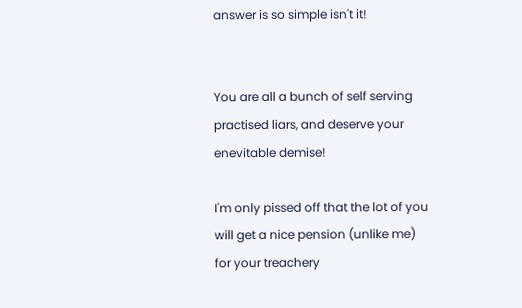answer is so simple isn't it!


You are all a bunch of self serving practised liars, and deserve your enevitable demise!

I'm only pissed off that the lot of you will get a nice pension (unlike me) for your treachery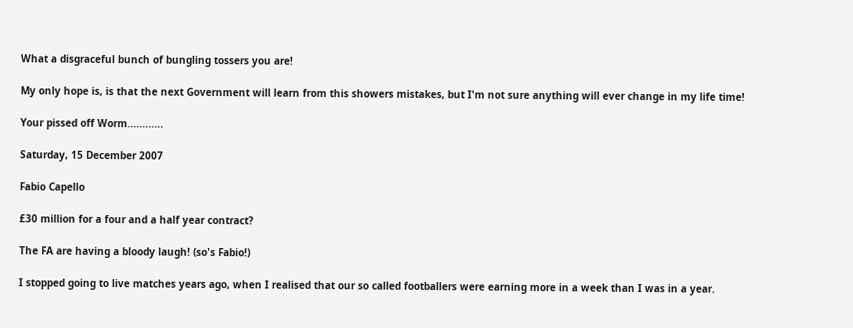What a disgraceful bunch of bungling tossers you are!

My only hope is, is that the next Government will learn from this showers mistakes, but I'm not sure anything will ever change in my life time!

Your pissed off Worm............

Saturday, 15 December 2007

Fabio Capello

£30 million for a four and a half year contract?

The FA are having a bloody laugh! (so's Fabio!)

I stopped going to live matches years ago, when I realised that our so called footballers were earning more in a week than I was in a year.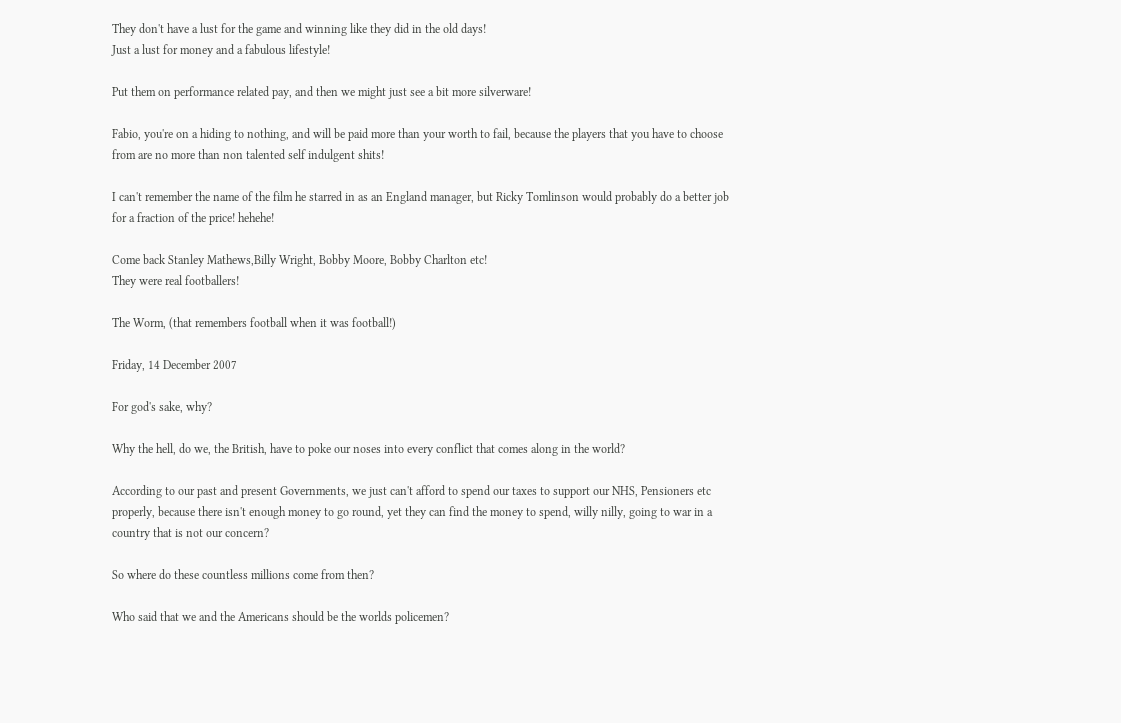They don't have a lust for the game and winning like they did in the old days!
Just a lust for money and a fabulous lifestyle!

Put them on performance related pay, and then we might just see a bit more silverware!

Fabio, you're on a hiding to nothing, and will be paid more than your worth to fail, because the players that you have to choose from are no more than non talented self indulgent shits!

I can't remember the name of the film he starred in as an England manager, but Ricky Tomlinson would probably do a better job for a fraction of the price! hehehe!

Come back Stanley Mathews,Billy Wright, Bobby Moore, Bobby Charlton etc!
They were real footballers!

The Worm, (that remembers football when it was football!)

Friday, 14 December 2007

For god's sake, why?

Why the hell, do we, the British, have to poke our noses into every conflict that comes along in the world?

According to our past and present Governments, we just can't afford to spend our taxes to support our NHS, Pensioners etc properly, because there isn't enough money to go round, yet they can find the money to spend, willy nilly, going to war in a country that is not our concern?

So where do these countless millions come from then?

Who said that we and the Americans should be the worlds policemen?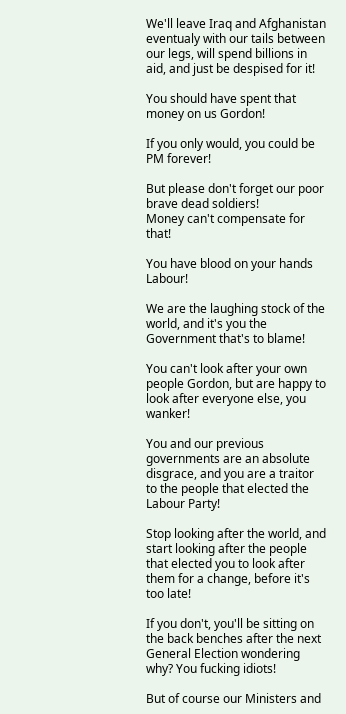We'll leave Iraq and Afghanistan eventualy with our tails between our legs, will spend billions in aid, and just be despised for it!

You should have spent that money on us Gordon!

If you only would, you could be PM forever!

But please don't forget our poor brave dead soldiers!
Money can't compensate for that!

You have blood on your hands Labour!

We are the laughing stock of the world, and it's you the Government that's to blame!

You can't look after your own people Gordon, but are happy to look after everyone else, you wanker!

You and our previous governments are an absolute disgrace, and you are a traitor to the people that elected the Labour Party!

Stop looking after the world, and start looking after the people that elected you to look after them for a change, before it's too late!

If you don't, you'll be sitting on the back benches after the next General Election wondering why? You fucking idiots!

But of course our Ministers and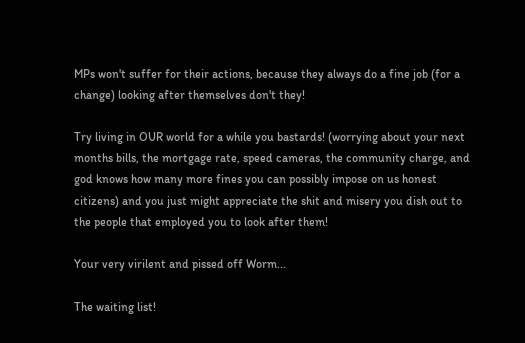MPs won't suffer for their actions, because they always do a fine job (for a change) looking after themselves don't they!

Try living in OUR world for a while you bastards! (worrying about your next months bills, the mortgage rate, speed cameras, the community charge, and god knows how many more fines you can possibly impose on us honest citizens) and you just might appreciate the shit and misery you dish out to the people that employed you to look after them!

Your very virilent and pissed off Worm...

The waiting list!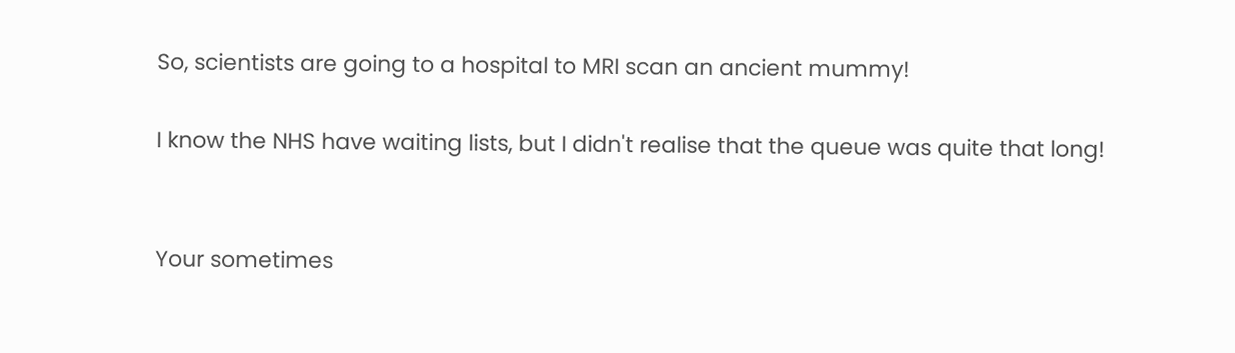So, scientists are going to a hospital to MRI scan an ancient mummy!

I know the NHS have waiting lists, but I didn't realise that the queue was quite that long!


Your sometimes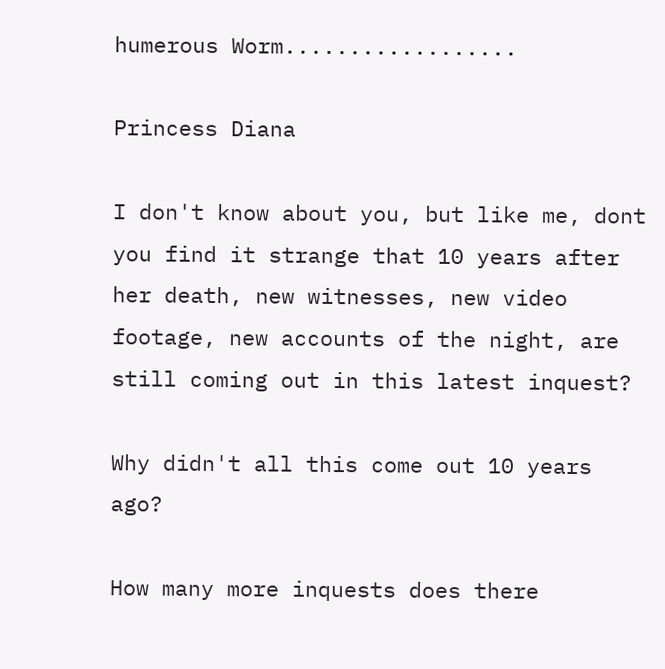humerous Worm..................

Princess Diana

I don't know about you, but like me, dont you find it strange that 10 years after her death, new witnesses, new video footage, new accounts of the night, are still coming out in this latest inquest?

Why didn't all this come out 10 years ago?

How many more inquests does there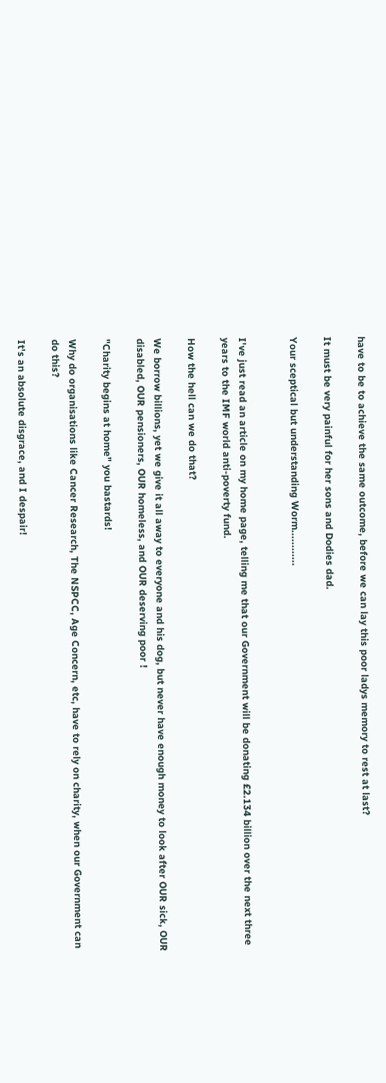have to be to achieve the same outcome, before we can lay this poor ladys memory to rest at last?

It must be very painful for her sons and Dodies dad.

Your sceptical but understanding Worm............


I've just read an article on my home page, telling me that our Government will be donating £2.134 billion over the next three years to the IMF world anti-poverty fund.

How the hell can we do that?

We borrow billions, yet we give it all away to everyone and his dog, but never have enough money to look after OUR sick, OUR disabled, OUR pensioners, OUR homeless, and OUR deserving poor !

"Charity begins at home" you bastards!

Why do organisations like Cancer Research, The NSPCC, Age Concern, etc, have to rely on charity, when our Government can do this?

It's an absolute disgrace, and I despair!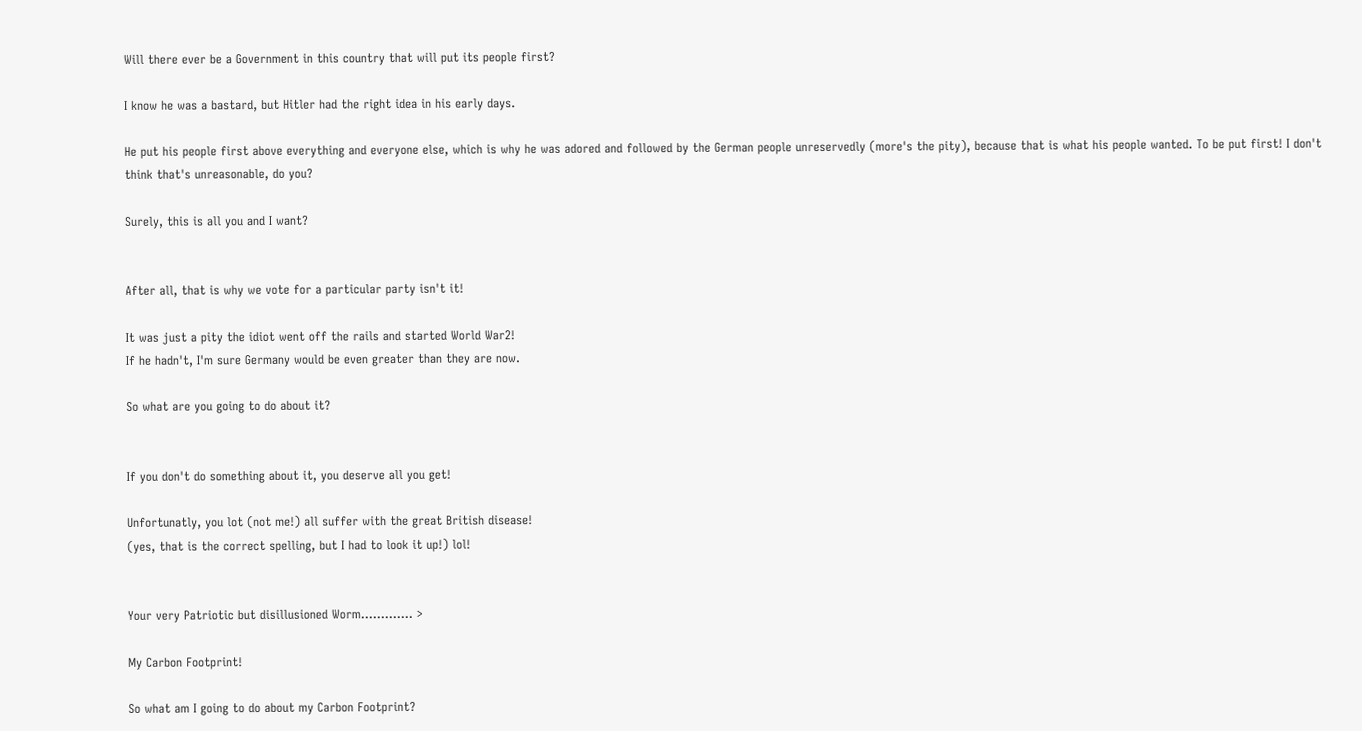Will there ever be a Government in this country that will put its people first?

I know he was a bastard, but Hitler had the right idea in his early days.

He put his people first above everything and everyone else, which is why he was adored and followed by the German people unreservedly (more's the pity), because that is what his people wanted. To be put first! I don't think that's unreasonable, do you?

Surely, this is all you and I want?


After all, that is why we vote for a particular party isn't it!

It was just a pity the idiot went off the rails and started World War2!
If he hadn't, I'm sure Germany would be even greater than they are now.

So what are you going to do about it?


If you don't do something about it, you deserve all you get!

Unfortunatly, you lot (not me!) all suffer with the great British disease!
(yes, that is the correct spelling, but I had to look it up!) lol!


Your very Patriotic but disillusioned Worm............. >

My Carbon Footprint!

So what am I going to do about my Carbon Footprint?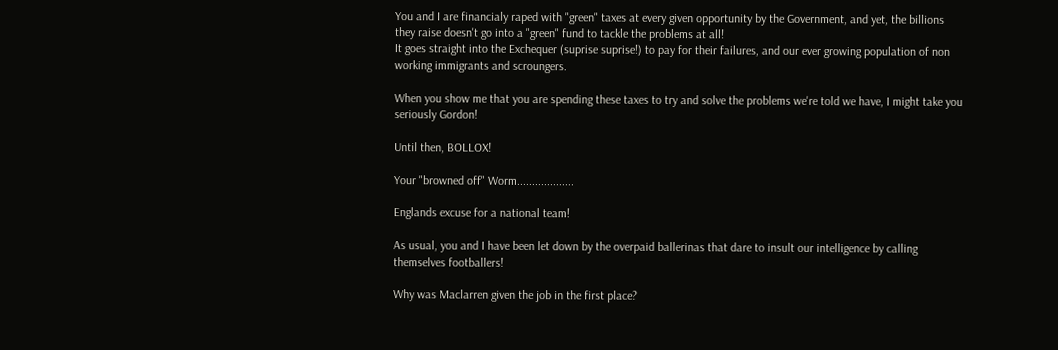You and I are financialy raped with "green" taxes at every given opportunity by the Government, and yet, the billions they raise doesn't go into a "green" fund to tackle the problems at all!
It goes straight into the Exchequer (suprise suprise!) to pay for their failures, and our ever growing population of non working immigrants and scroungers.

When you show me that you are spending these taxes to try and solve the problems we're told we have, I might take you seriously Gordon!

Until then, BOLLOX!

Your "browned off" Worm...................

Englands excuse for a national team!

As usual, you and I have been let down by the overpaid ballerinas that dare to insult our intelligence by calling themselves footballers!

Why was Maclarren given the job in the first place?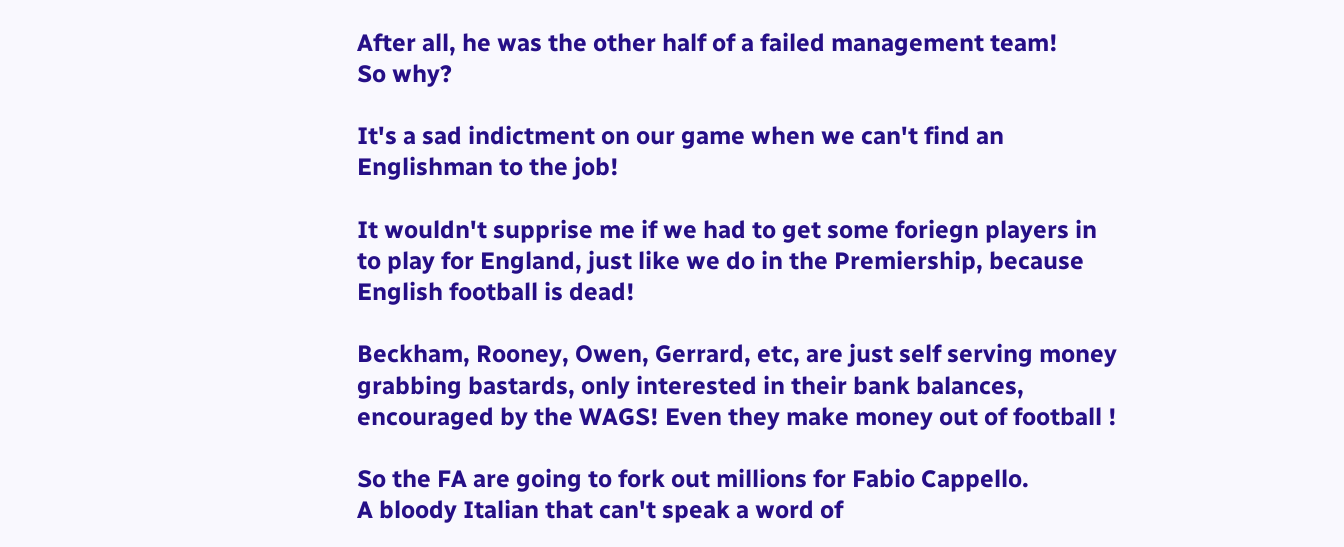After all, he was the other half of a failed management team!
So why?

It's a sad indictment on our game when we can't find an Englishman to the job!

It wouldn't supprise me if we had to get some foriegn players in to play for England, just like we do in the Premiership, because English football is dead!

Beckham, Rooney, Owen, Gerrard, etc, are just self serving money grabbing bastards, only interested in their bank balances, encouraged by the WAGS! Even they make money out of football !

So the FA are going to fork out millions for Fabio Cappello.
A bloody Italian that can't speak a word of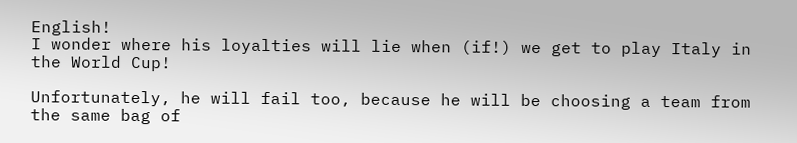English!
I wonder where his loyalties will lie when (if!) we get to play Italy in the World Cup!

Unfortunately, he will fail too, because he will be choosing a team from the same bag of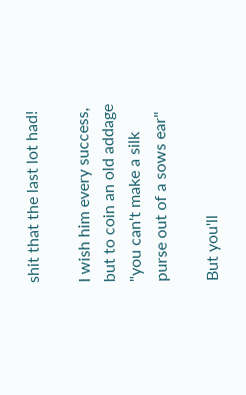shit that the last lot had!

I wish him every success, but to coin an old addage
"you can't make a silk purse out of a sows ear"

But you'll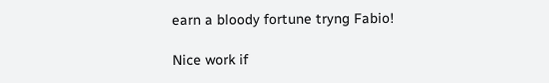earn a bloody fortune tryng Fabio!

Nice work if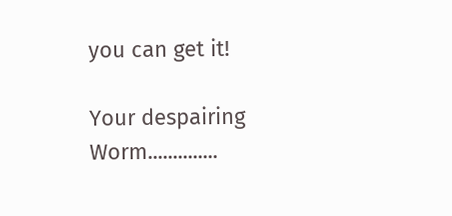you can get it!

Your despairing Worm..............